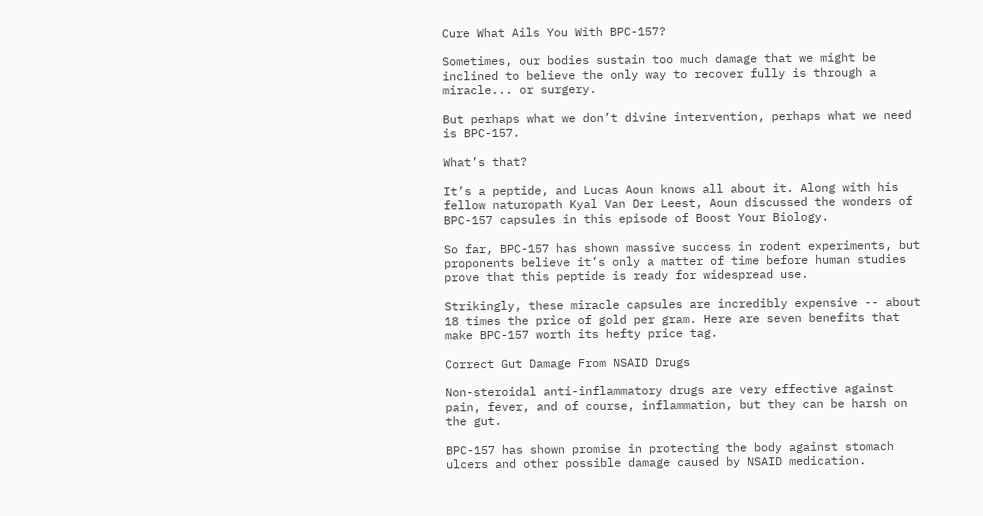Cure What Ails You With BPC-157?

Sometimes, our bodies sustain too much damage that we might be inclined to believe the only way to recover fully is through a miracle... or surgery.

But perhaps what we don’t divine intervention, perhaps what we need is BPC-157.

What’s that?

It’s a peptide, and Lucas Aoun knows all about it. Along with his fellow naturopath Kyal Van Der Leest, Aoun discussed the wonders of BPC-157 capsules in this episode of Boost Your Biology.

So far, BPC-157 has shown massive success in rodent experiments, but proponents believe it’s only a matter of time before human studies prove that this peptide is ready for widespread use.

Strikingly, these miracle capsules are incredibly expensive -- about 18 times the price of gold per gram. Here are seven benefits that make BPC-157 worth its hefty price tag.

Correct Gut Damage From NSAID Drugs

Non-steroidal anti-inflammatory drugs are very effective against pain, fever, and of course, inflammation, but they can be harsh on the gut.

BPC-157 has shown promise in protecting the body against stomach ulcers and other possible damage caused by NSAID medication.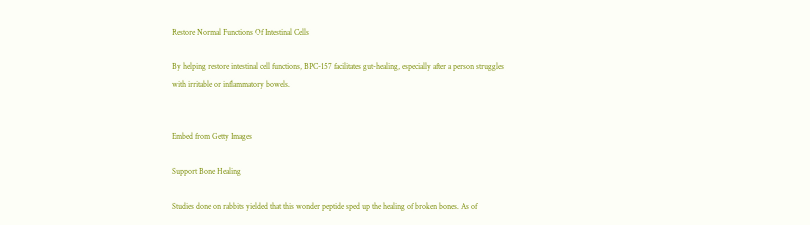Restore Normal Functions Of Intestinal Cells

By helping restore intestinal cell functions, BPC-157 facilitates gut-healing, especially after a person struggles with irritable or inflammatory bowels.


Embed from Getty Images

Support Bone Healing

Studies done on rabbits yielded that this wonder peptide sped up the healing of broken bones. As of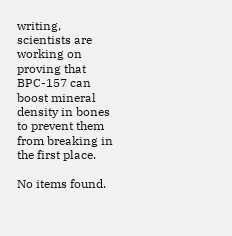writing, scientists are working on proving that BPC-157 can boost mineral density in bones to prevent them from breaking in the first place.

No items found.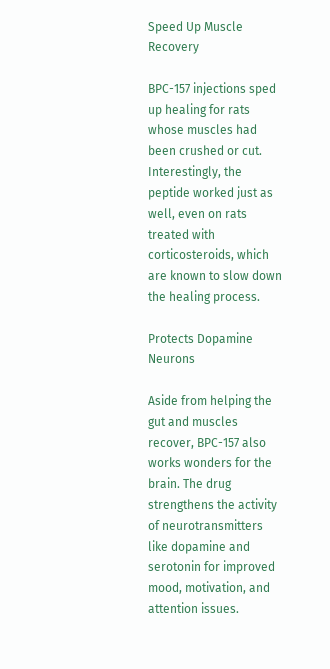Speed Up Muscle Recovery

BPC-157 injections sped up healing for rats whose muscles had been crushed or cut. Interestingly, the peptide worked just as well, even on rats treated with corticosteroids, which are known to slow down the healing process.

Protects Dopamine Neurons

Aside from helping the gut and muscles recover, BPC-157 also works wonders for the brain. The drug strengthens the activity of neurotransmitters like dopamine and serotonin for improved mood, motivation, and attention issues.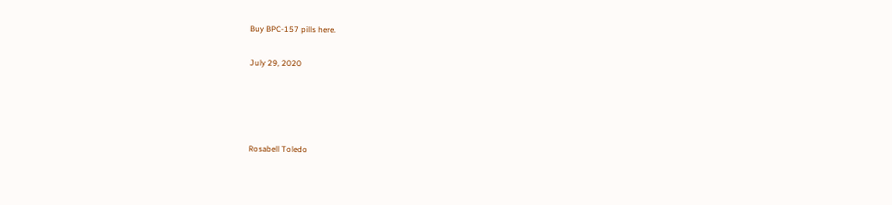Buy BPC-157 pills here.

July 29, 2020




Rosabell Toledo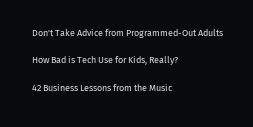Don't Take Advice from Programmed-Out Adults

How Bad is Tech Use for Kids, Really?

42 Business Lessons from the Music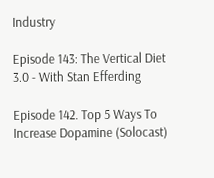Industry

Episode 143: The Vertical Diet 3.0 - With Stan Efferding

Episode 142. Top 5 Ways To Increase Dopamine (Solocast)